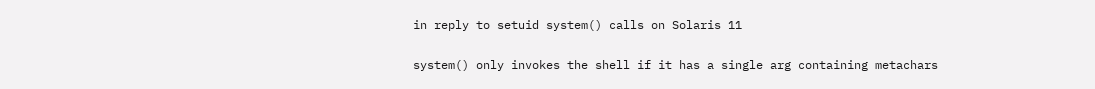in reply to setuid system() calls on Solaris 11

system() only invokes the shell if it has a single arg containing metachars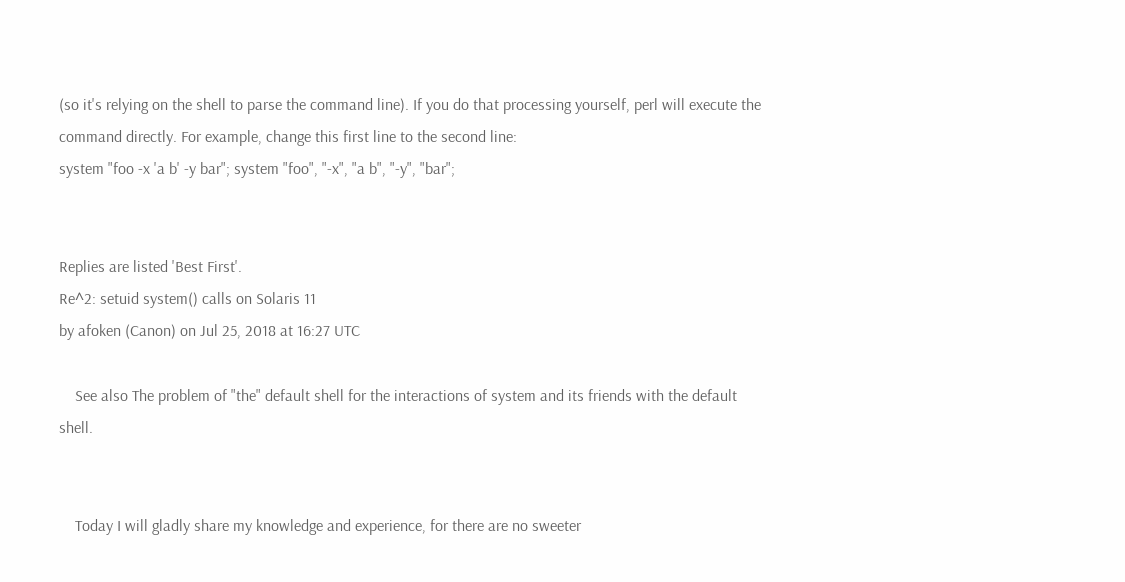(so it's relying on the shell to parse the command line). If you do that processing yourself, perl will execute the command directly. For example, change this first line to the second line:
system "foo -x 'a b' -y bar"; system "foo", "-x", "a b", "-y", "bar";


Replies are listed 'Best First'.
Re^2: setuid system() calls on Solaris 11
by afoken (Canon) on Jul 25, 2018 at 16:27 UTC

    See also The problem of "the" default shell for the interactions of system and its friends with the default shell.


    Today I will gladly share my knowledge and experience, for there are no sweeter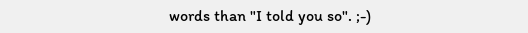words than "I told you so". ;-)